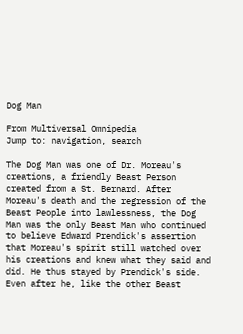Dog Man

From Multiversal Omnipedia
Jump to: navigation, search

The Dog Man was one of Dr. Moreau's creations, a friendly Beast Person created from a St. Bernard. After Moreau's death and the regression of the Beast People into lawlessness, the Dog Man was the only Beast Man who continued to believe Edward Prendick's assertion that Moreau's spirit still watched over his creations and knew what they said and did. He thus stayed by Prendick's side. Even after he, like the other Beast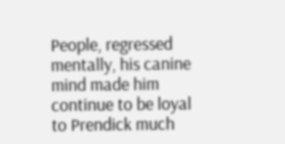People, regressed mentally, his canine mind made him continue to be loyal to Prendick much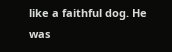like a faithful dog. He was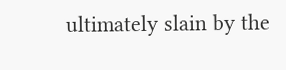ultimately slain by the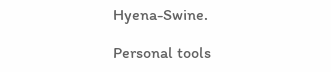Hyena-Swine.

Personal tools